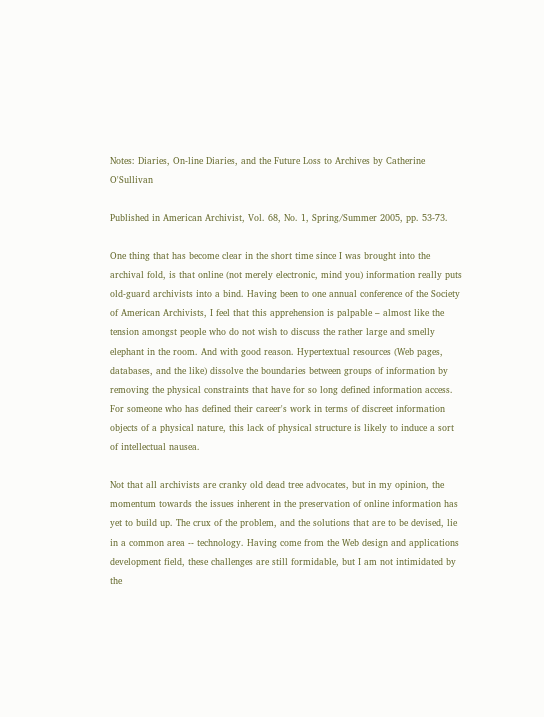Notes: Diaries, On-line Diaries, and the Future Loss to Archives by Catherine O'Sullivan

Published in American Archivist, Vol. 68, No. 1, Spring/Summer 2005, pp. 53-73.

One thing that has become clear in the short time since I was brought into the archival fold, is that online (not merely electronic, mind you) information really puts old-guard archivists into a bind. Having been to one annual conference of the Society of American Archivists, I feel that this apprehension is palpable – almost like the tension amongst people who do not wish to discuss the rather large and smelly elephant in the room. And with good reason. Hypertextual resources (Web pages, databases, and the like) dissolve the boundaries between groups of information by removing the physical constraints that have for so long defined information access. For someone who has defined their career's work in terms of discreet information objects of a physical nature, this lack of physical structure is likely to induce a sort of intellectual nausea.

Not that all archivists are cranky old dead tree advocates, but in my opinion, the momentum towards the issues inherent in the preservation of online information has yet to build up. The crux of the problem, and the solutions that are to be devised, lie in a common area -- technology. Having come from the Web design and applications development field, these challenges are still formidable, but I am not intimidated by the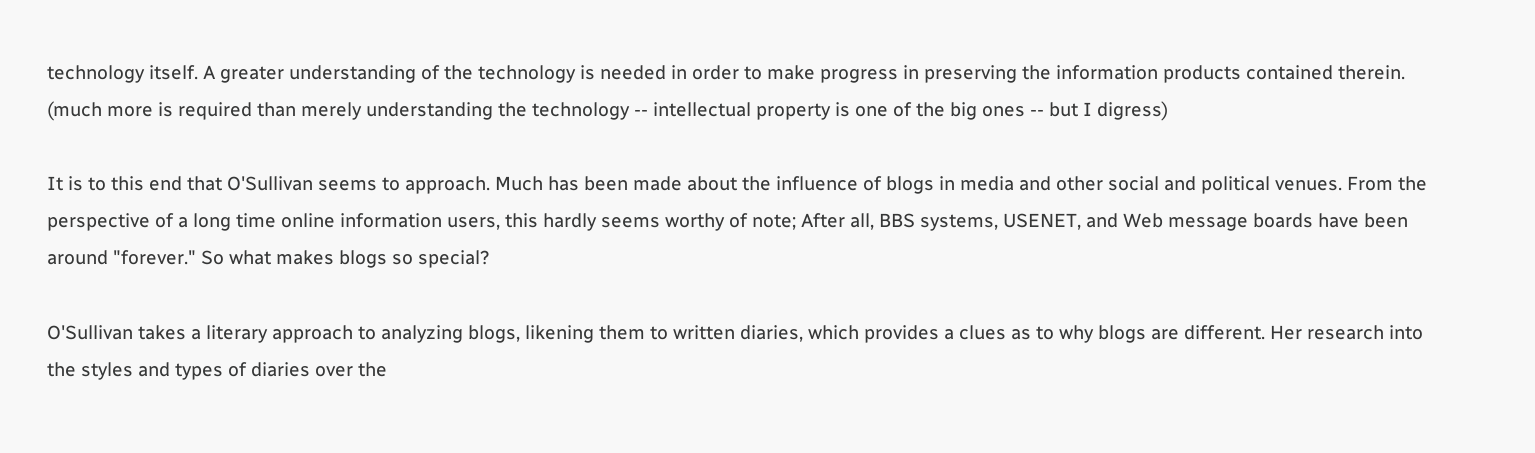technology itself. A greater understanding of the technology is needed in order to make progress in preserving the information products contained therein. (much more is required than merely understanding the technology -- intellectual property is one of the big ones -- but I digress)

It is to this end that O'Sullivan seems to approach. Much has been made about the influence of blogs in media and other social and political venues. From the perspective of a long time online information users, this hardly seems worthy of note; After all, BBS systems, USENET, and Web message boards have been around "forever." So what makes blogs so special?

O'Sullivan takes a literary approach to analyzing blogs, likening them to written diaries, which provides a clues as to why blogs are different. Her research into the styles and types of diaries over the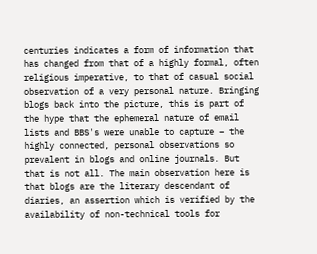centuries indicates a form of information that has changed from that of a highly formal, often religious imperative, to that of casual social observation of a very personal nature. Bringing blogs back into the picture, this is part of the hype that the ephemeral nature of email lists and BBS's were unable to capture – the highly connected, personal observations so prevalent in blogs and online journals. But that is not all. The main observation here is that blogs are the literary descendant of diaries, an assertion which is verified by the availability of non-technical tools for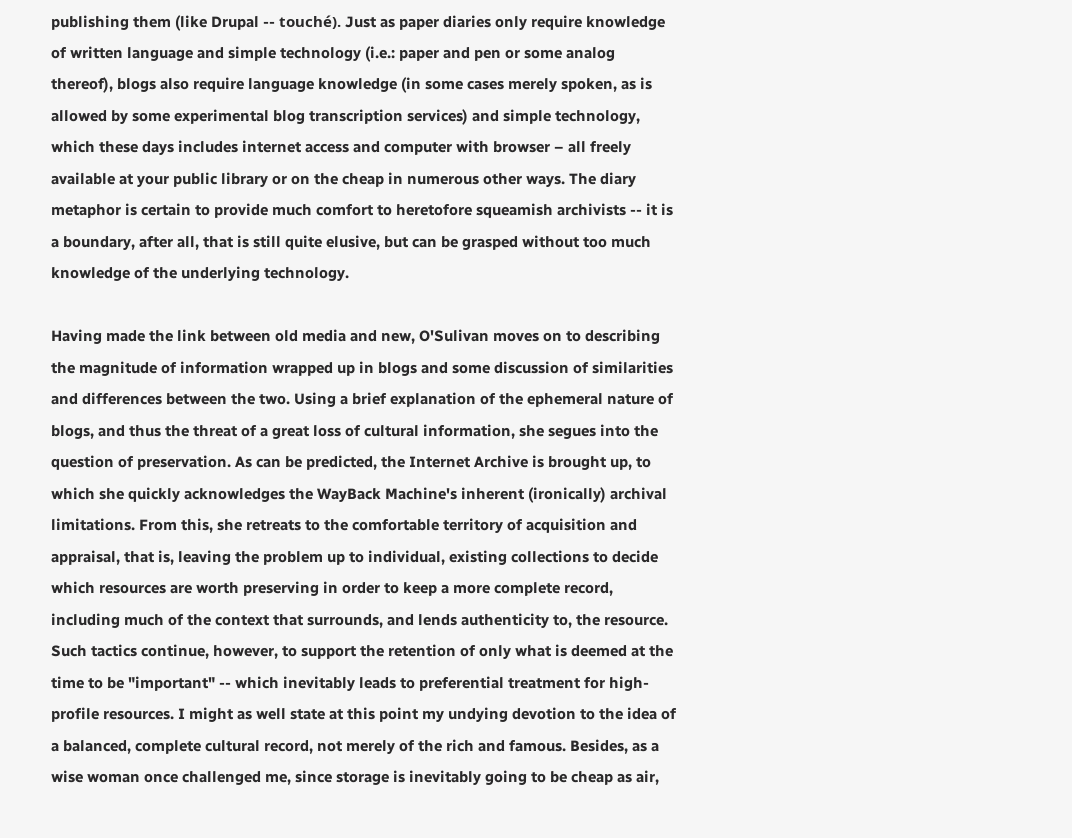publishing them (like Drupal -- touché). Just as paper diaries only require knowledge of written language and simple technology (i.e.: paper and pen or some analog thereof), blogs also require language knowledge (in some cases merely spoken, as is allowed by some experimental blog transcription services) and simple technology, which these days includes internet access and computer with browser – all freely available at your public library or on the cheap in numerous other ways. The diary metaphor is certain to provide much comfort to heretofore squeamish archivists -- it is a boundary, after all, that is still quite elusive, but can be grasped without too much knowledge of the underlying technology.

Having made the link between old media and new, O'Sulivan moves on to describing the magnitude of information wrapped up in blogs and some discussion of similarities and differences between the two. Using a brief explanation of the ephemeral nature of blogs, and thus the threat of a great loss of cultural information, she segues into the question of preservation. As can be predicted, the Internet Archive is brought up, to which she quickly acknowledges the WayBack Machine's inherent (ironically) archival limitations. From this, she retreats to the comfortable territory of acquisition and appraisal, that is, leaving the problem up to individual, existing collections to decide which resources are worth preserving in order to keep a more complete record, including much of the context that surrounds, and lends authenticity to, the resource. Such tactics continue, however, to support the retention of only what is deemed at the time to be "important" -- which inevitably leads to preferential treatment for high-profile resources. I might as well state at this point my undying devotion to the idea of a balanced, complete cultural record, not merely of the rich and famous. Besides, as a wise woman once challenged me, since storage is inevitably going to be cheap as air,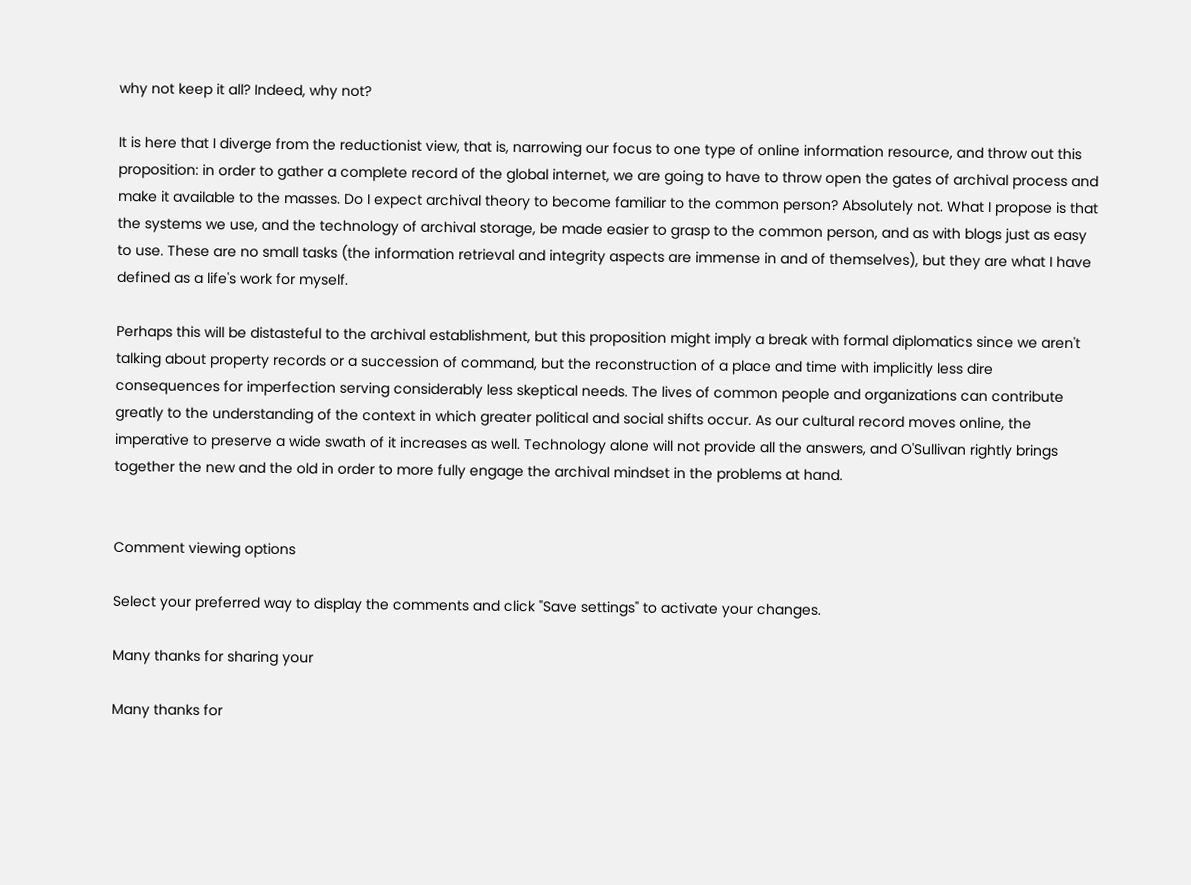why not keep it all? Indeed, why not?

It is here that I diverge from the reductionist view, that is, narrowing our focus to one type of online information resource, and throw out this proposition: in order to gather a complete record of the global internet, we are going to have to throw open the gates of archival process and make it available to the masses. Do I expect archival theory to become familiar to the common person? Absolutely not. What I propose is that the systems we use, and the technology of archival storage, be made easier to grasp to the common person, and as with blogs just as easy to use. These are no small tasks (the information retrieval and integrity aspects are immense in and of themselves), but they are what I have defined as a life's work for myself.

Perhaps this will be distasteful to the archival establishment, but this proposition might imply a break with formal diplomatics since we aren't talking about property records or a succession of command, but the reconstruction of a place and time with implicitly less dire consequences for imperfection serving considerably less skeptical needs. The lives of common people and organizations can contribute greatly to the understanding of the context in which greater political and social shifts occur. As our cultural record moves online, the imperative to preserve a wide swath of it increases as well. Technology alone will not provide all the answers, and O'Sullivan rightly brings together the new and the old in order to more fully engage the archival mindset in the problems at hand.


Comment viewing options

Select your preferred way to display the comments and click "Save settings" to activate your changes.

Many thanks for sharing your

Many thanks for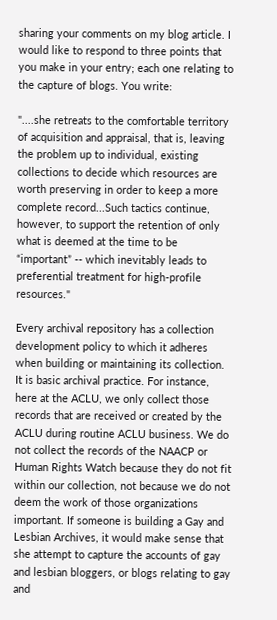sharing your comments on my blog article. I would like to respond to three points that you make in your entry; each one relating to the capture of blogs. You write:

"....she retreats to the comfortable territory of acquisition and appraisal, that is, leaving the problem up to individual, existing collections to decide which resources are worth preserving in order to keep a more complete record...Such tactics continue, however, to support the retention of only what is deemed at the time to be “important” -- which inevitably leads to preferential treatment for high-profile resources."

Every archival repository has a collection development policy to which it adheres when building or maintaining its collection. It is basic archival practice. For instance, here at the ACLU, we only collect those records that are received or created by the ACLU during routine ACLU business. We do not collect the records of the NAACP or Human Rights Watch because they do not fit within our collection, not because we do not deem the work of those organizations important. If someone is building a Gay and Lesbian Archives, it would make sense that she attempt to capture the accounts of gay and lesbian bloggers, or blogs relating to gay and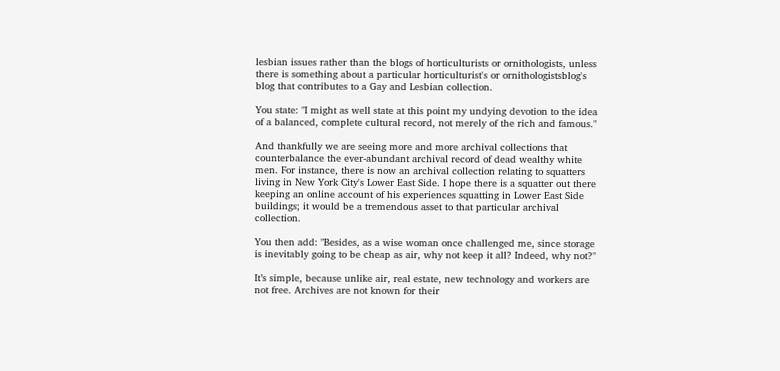lesbian issues rather than the blogs of horticulturists or ornithologists, unless there is something about a particular horticulturist's or ornithologistsblog's blog that contributes to a Gay and Lesbian collection.

You state: "I might as well state at this point my undying devotion to the idea of a balanced, complete cultural record, not merely of the rich and famous."

And thankfully we are seeing more and more archival collections that counterbalance the ever-abundant archival record of dead wealthy white men. For instance, there is now an archival collection relating to squatters living in New York City's Lower East Side. I hope there is a squatter out there keeping an online account of his experiences squatting in Lower East Side buildings; it would be a tremendous asset to that particular archival collection.

You then add: "Besides, as a wise woman once challenged me, since storage is inevitably going to be cheap as air, why not keep it all? Indeed, why not?"

It’s simple, because unlike air, real estate, new technology and workers are not free. Archives are not known for their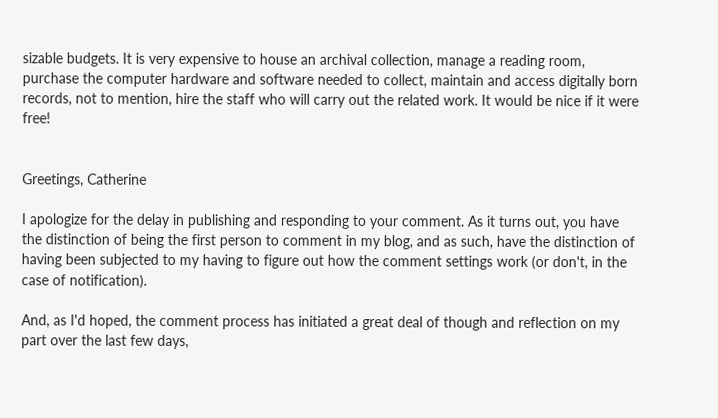sizable budgets. It is very expensive to house an archival collection, manage a reading room, purchase the computer hardware and software needed to collect, maintain and access digitally born records, not to mention, hire the staff who will carry out the related work. It would be nice if it were free!


Greetings, Catherine

I apologize for the delay in publishing and responding to your comment. As it turns out, you have the distinction of being the first person to comment in my blog, and as such, have the distinction of having been subjected to my having to figure out how the comment settings work (or don't, in the case of notification).

And, as I'd hoped, the comment process has initiated a great deal of though and reflection on my part over the last few days,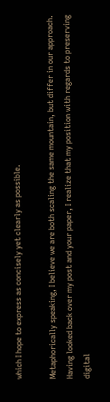which I hope to express as concisely yet clearly as possible.

Metaphorically speaking, I believe we are both scaling the same mountain, but differ in our approach. Having looked back over my post and your paper, I realize that my position with regards to preserving digital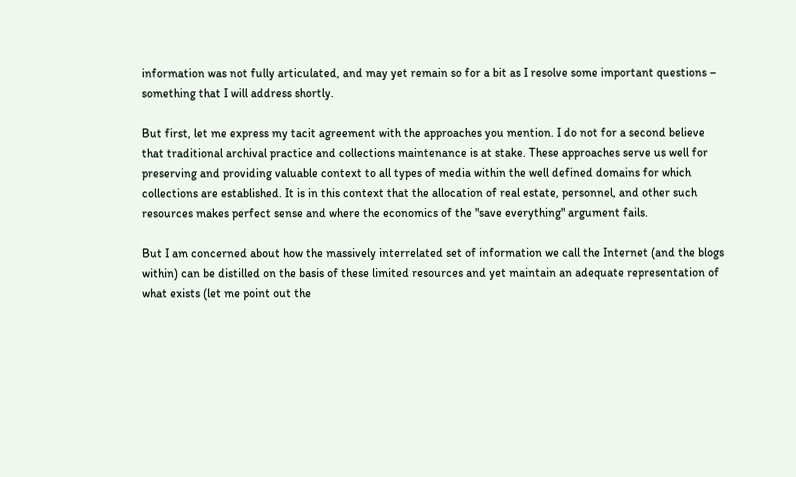information was not fully articulated, and may yet remain so for a bit as I resolve some important questions – something that I will address shortly.

But first, let me express my tacit agreement with the approaches you mention. I do not for a second believe that traditional archival practice and collections maintenance is at stake. These approaches serve us well for preserving and providing valuable context to all types of media within the well defined domains for which collections are established. It is in this context that the allocation of real estate, personnel, and other such resources makes perfect sense and where the economics of the "save everything" argument fails.

But I am concerned about how the massively interrelated set of information we call the Internet (and the blogs within) can be distilled on the basis of these limited resources and yet maintain an adequate representation of what exists (let me point out the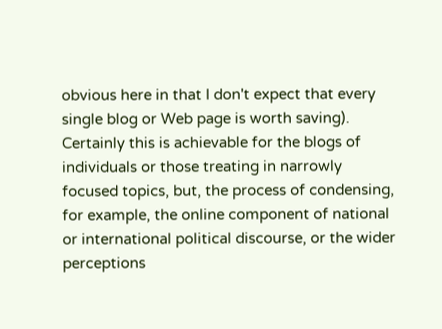obvious here in that I don't expect that every single blog or Web page is worth saving). Certainly this is achievable for the blogs of individuals or those treating in narrowly focused topics, but, the process of condensing, for example, the online component of national or international political discourse, or the wider perceptions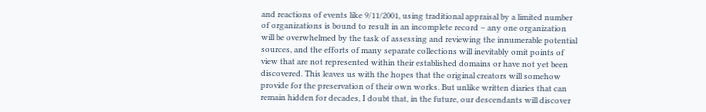and reactions of events like 9/11/2001, using traditional appraisal by a limited number of organizations is bound to result in an incomplete record – any one organization will be overwhelmed by the task of assessing and reviewing the innumerable potential sources, and the efforts of many separate collections will inevitably omit points of view that are not represented within their established domains or have not yet been discovered. This leaves us with the hopes that the original creators will somehow provide for the preservation of their own works. But unlike written diaries that can remain hidden for decades, I doubt that, in the future, our descendants will discover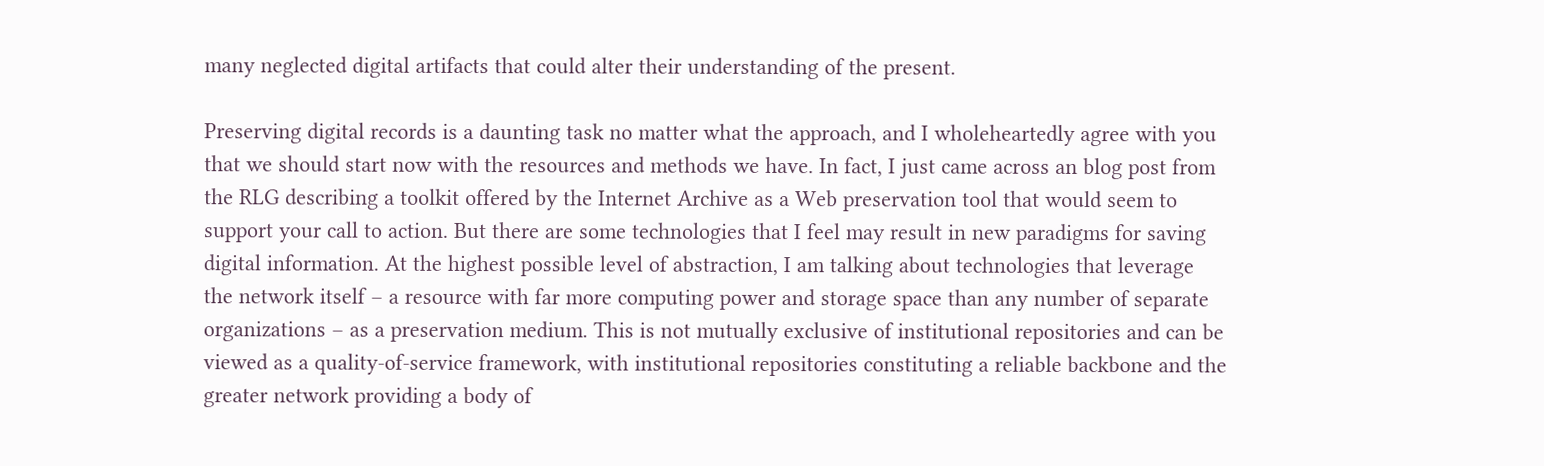many neglected digital artifacts that could alter their understanding of the present.

Preserving digital records is a daunting task no matter what the approach, and I wholeheartedly agree with you that we should start now with the resources and methods we have. In fact, I just came across an blog post from the RLG describing a toolkit offered by the Internet Archive as a Web preservation tool that would seem to support your call to action. But there are some technologies that I feel may result in new paradigms for saving digital information. At the highest possible level of abstraction, I am talking about technologies that leverage the network itself – a resource with far more computing power and storage space than any number of separate organizations – as a preservation medium. This is not mutually exclusive of institutional repositories and can be viewed as a quality-of-service framework, with institutional repositories constituting a reliable backbone and the greater network providing a body of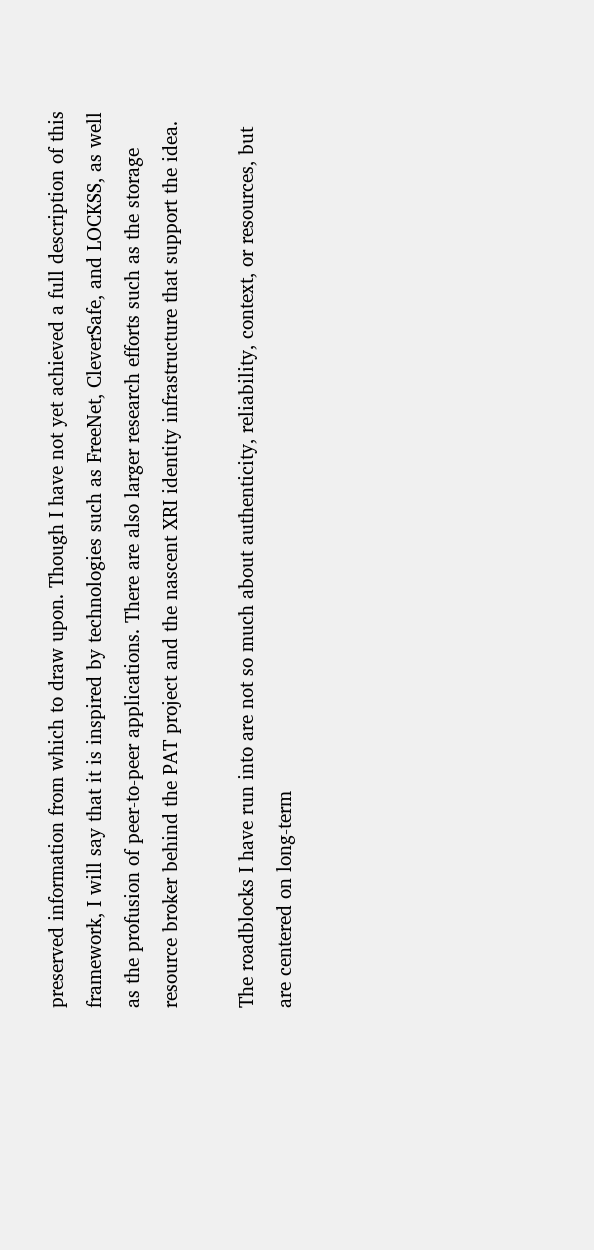preserved information from which to draw upon. Though I have not yet achieved a full description of this framework, I will say that it is inspired by technologies such as FreeNet, CleverSafe, and LOCKSS, as well as the profusion of peer-to-peer applications. There are also larger research efforts such as the storage resource broker behind the PAT project and the nascent XRI identity infrastructure that support the idea.

The roadblocks I have run into are not so much about authenticity, reliability, context, or resources, but are centered on long-term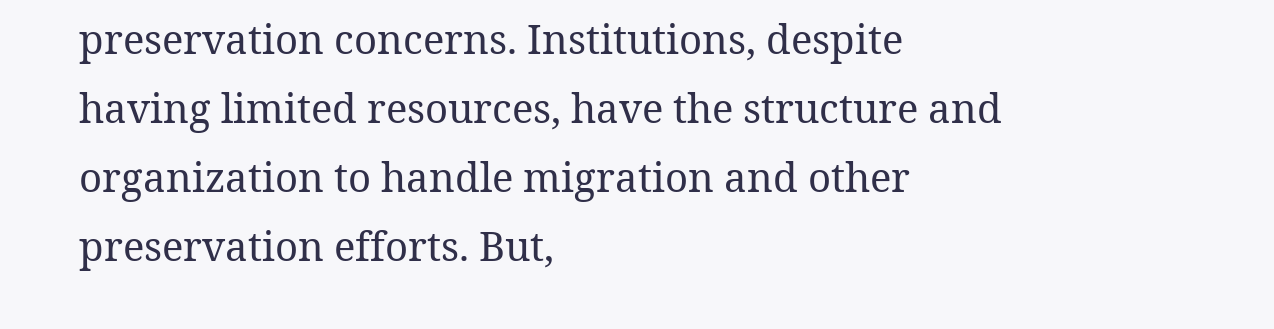preservation concerns. Institutions, despite having limited resources, have the structure and organization to handle migration and other preservation efforts. But,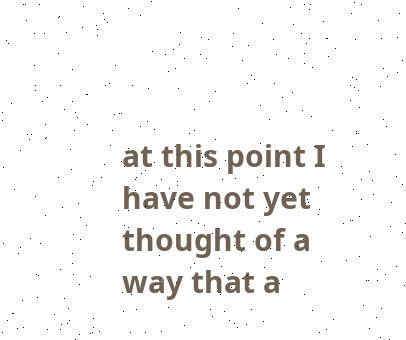at this point I have not yet thought of a way that a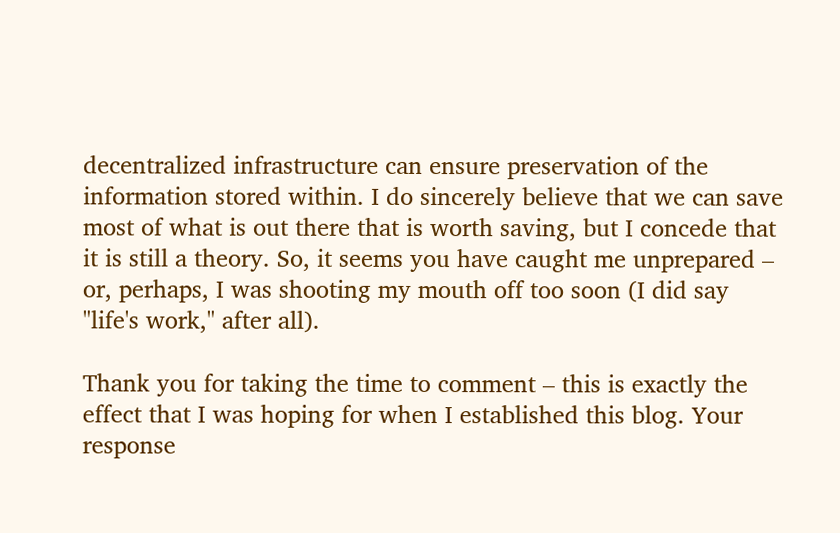decentralized infrastructure can ensure preservation of the information stored within. I do sincerely believe that we can save most of what is out there that is worth saving, but I concede that it is still a theory. So, it seems you have caught me unprepared – or, perhaps, I was shooting my mouth off too soon (I did say "life's work," after all).

Thank you for taking the time to comment – this is exactly the effect that I was hoping for when I established this blog. Your response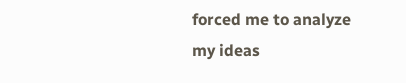forced me to analyze my ideas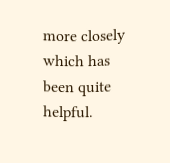more closely which has been quite helpful.